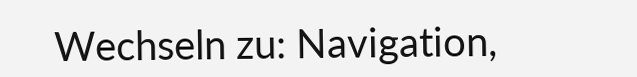Wechseln zu: Navigation,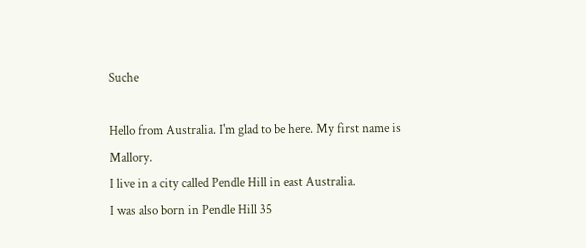Suche

Hello from Australia. I'm glad to be here. My first name is Mallory.
I live in a city called Pendle Hill in east Australia.
I was also born in Pendle Hill 35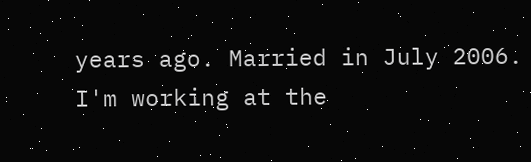years ago. Married in July 2006. I'm working at the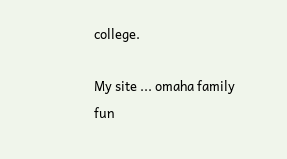college.

My site ... omaha family fun